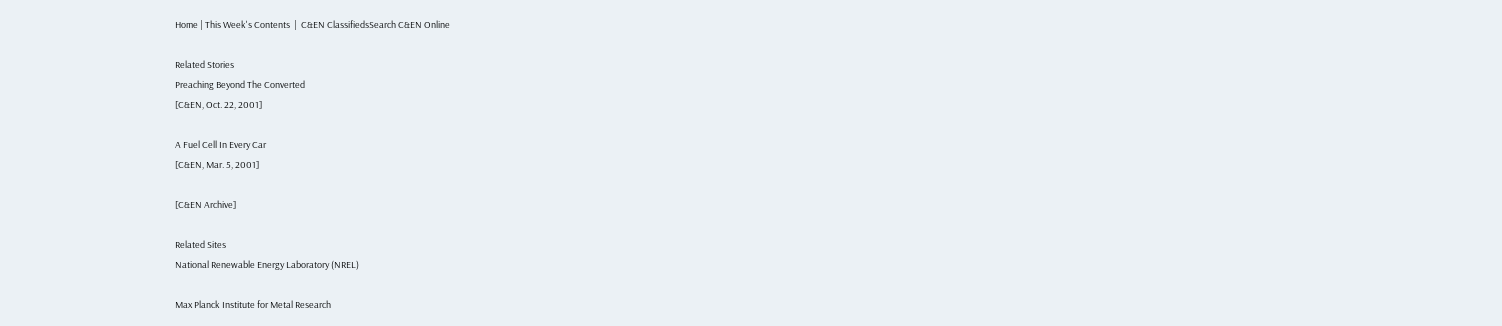Home | This Week's Contents  |  C&EN ClassifiedsSearch C&EN Online

Related Stories
Preaching Beyond The Converted
[C&EN, Oct. 22, 2001]

A Fuel Cell In Every Car
[C&EN, Mar. 5, 2001]

[C&EN Archive]

Related Sites
National Renewable Energy Laboratory (NREL)

Max Planck Institute for Metal Research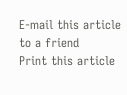E-mail this article to a friend
Print this article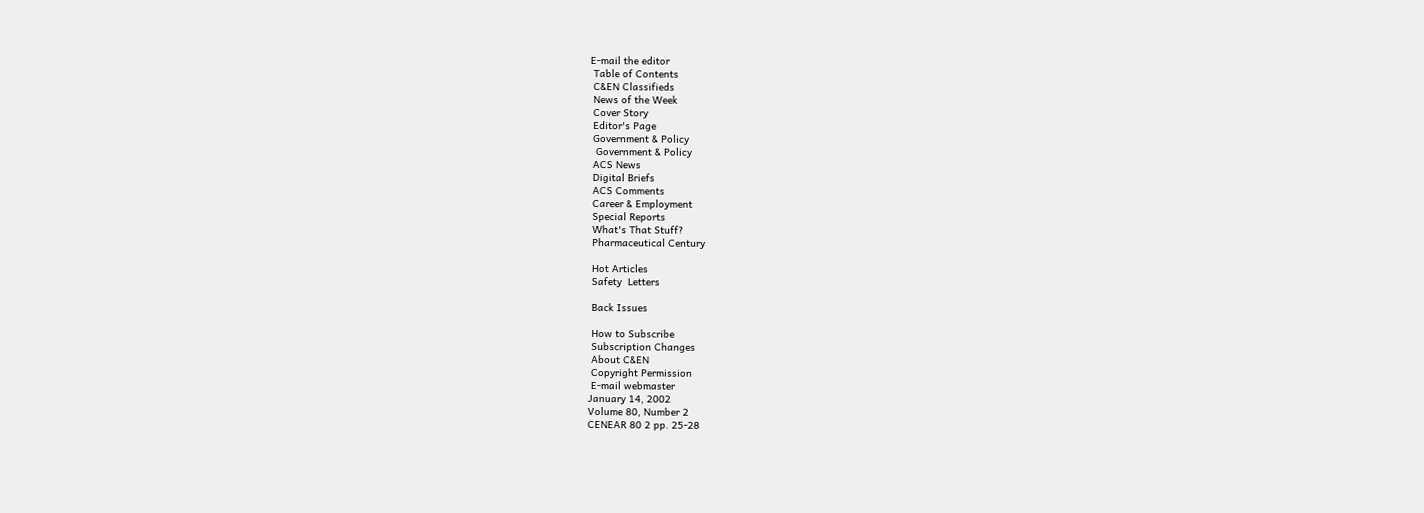E-mail the editor
 Table of Contents
 C&EN Classifieds
 News of the Week
 Cover Story
 Editor's Page
 Government & Policy
  Government & Policy
 ACS News
 Digital Briefs
 ACS Comments
 Career & Employment
 Special Reports
 What's That Stuff?
 Pharmaceutical Century

 Hot Articles
 Safety  Letters

 Back Issues

 How to Subscribe
 Subscription Changes
 About C&EN
 Copyright Permission
 E-mail webmaster
January 14, 2002
Volume 80, Number 2
CENEAR 80 2 pp. 25-28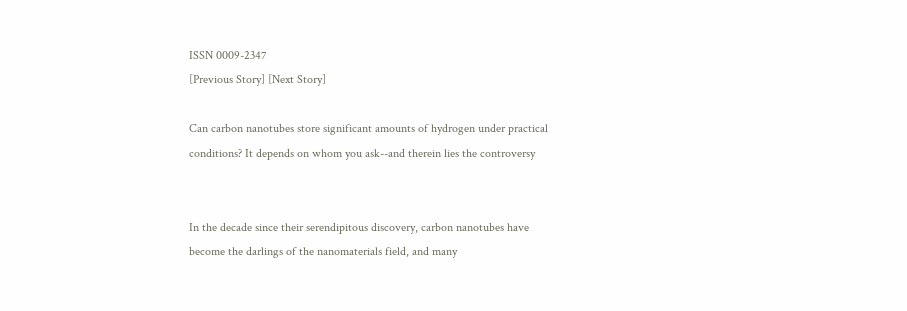ISSN 0009-2347
[Previous Story] [Next Story]

Can carbon nanotubes store significant amounts of hydrogen under practical conditions? It depends on whom you ask--and therein lies the controversy


In the decade since their serendipitous discovery, carbon nanotubes have become the darlings of the nanomaterials field, and many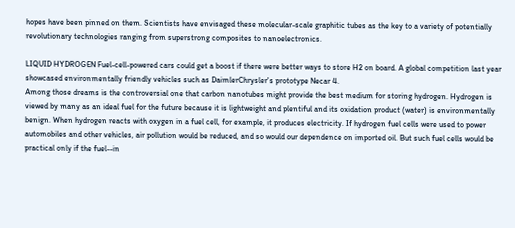hopes have been pinned on them. Scientists have envisaged these molecular-scale graphitic tubes as the key to a variety of potentially revolutionary technologies ranging from superstrong composites to nanoelectronics.

LIQUID HYDROGEN Fuel-cell-powered cars could get a boost if there were better ways to store H2 on board. A global competition last year showcased environmentally friendly vehicles such as DaimlerChrysler's prototype Necar 4.
Among those dreams is the controversial one that carbon nanotubes might provide the best medium for storing hydrogen. Hydrogen is viewed by many as an ideal fuel for the future because it is lightweight and plentiful and its oxidation product (water) is environmentally benign. When hydrogen reacts with oxygen in a fuel cell, for example, it produces electricity. If hydrogen fuel cells were used to power automobiles and other vehicles, air pollution would be reduced, and so would our dependence on imported oil. But such fuel cells would be practical only if the fuel--in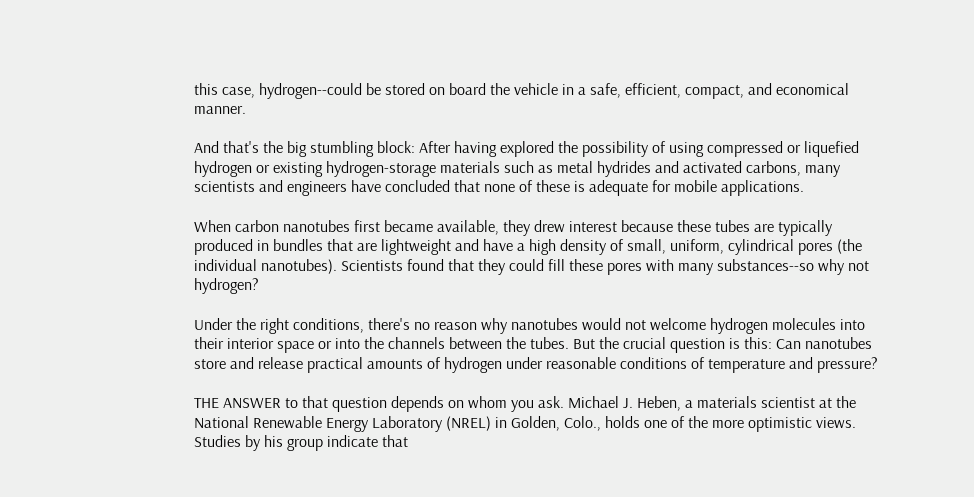this case, hydrogen--could be stored on board the vehicle in a safe, efficient, compact, and economical manner.

And that's the big stumbling block: After having explored the possibility of using compressed or liquefied hydrogen or existing hydrogen-storage materials such as metal hydrides and activated carbons, many scientists and engineers have concluded that none of these is adequate for mobile applications.

When carbon nanotubes first became available, they drew interest because these tubes are typically produced in bundles that are lightweight and have a high density of small, uniform, cylindrical pores (the individual nanotubes). Scientists found that they could fill these pores with many substances--so why not hydrogen?

Under the right conditions, there's no reason why nanotubes would not welcome hydrogen molecules into their interior space or into the channels between the tubes. But the crucial question is this: Can nanotubes store and release practical amounts of hydrogen under reasonable conditions of temperature and pressure?

THE ANSWER to that question depends on whom you ask. Michael J. Heben, a materials scientist at the National Renewable Energy Laboratory (NREL) in Golden, Colo., holds one of the more optimistic views. Studies by his group indicate that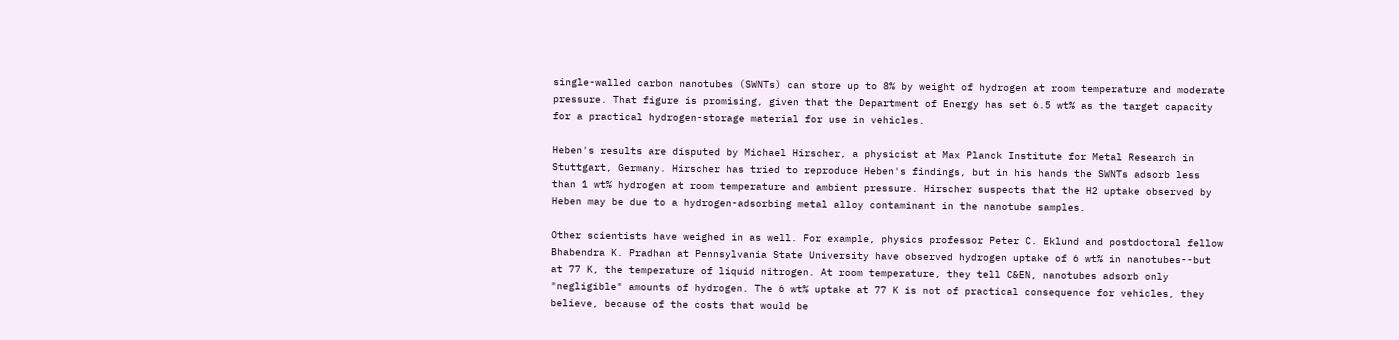single-walled carbon nanotubes (SWNTs) can store up to 8% by weight of hydrogen at room temperature and moderate pressure. That figure is promising, given that the Department of Energy has set 6.5 wt% as the target capacity for a practical hydrogen-storage material for use in vehicles.

Heben's results are disputed by Michael Hirscher, a physicist at Max Planck Institute for Metal Research in Stuttgart, Germany. Hirscher has tried to reproduce Heben's findings, but in his hands the SWNTs adsorb less than 1 wt% hydrogen at room temperature and ambient pressure. Hirscher suspects that the H2 uptake observed by Heben may be due to a hydrogen-adsorbing metal alloy contaminant in the nanotube samples.

Other scientists have weighed in as well. For example, physics professor Peter C. Eklund and postdoctoral fellow Bhabendra K. Pradhan at Pennsylvania State University have observed hydrogen uptake of 6 wt% in nanotubes--but at 77 K, the temperature of liquid nitrogen. At room temperature, they tell C&EN, nanotubes adsorb only "negligible" amounts of hydrogen. The 6 wt% uptake at 77 K is not of practical consequence for vehicles, they believe, because of the costs that would be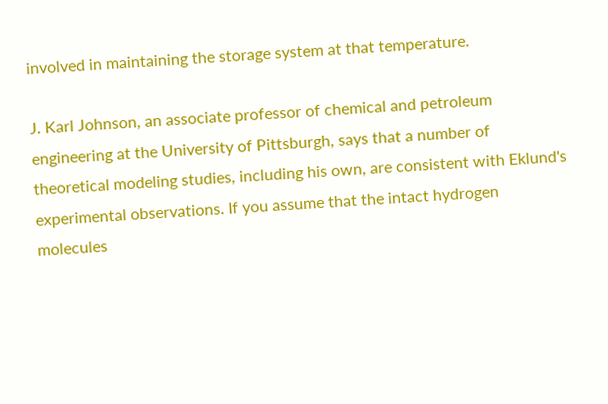involved in maintaining the storage system at that temperature.

J. Karl Johnson, an associate professor of chemical and petroleum engineering at the University of Pittsburgh, says that a number of theoretical modeling studies, including his own, are consistent with Eklund's experimental observations. If you assume that the intact hydrogen molecules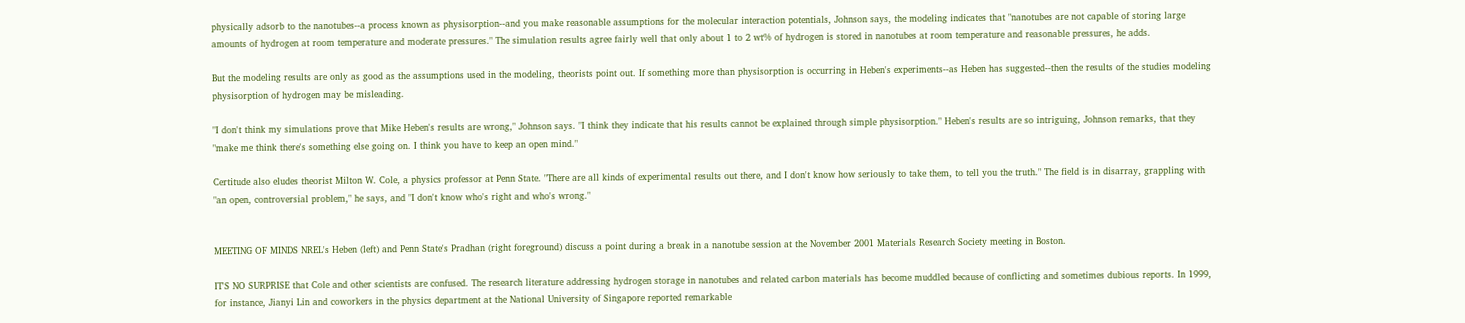physically adsorb to the nanotubes--a process known as physisorption--and you make reasonable assumptions for the molecular interaction potentials, Johnson says, the modeling indicates that "nanotubes are not capable of storing large amounts of hydrogen at room temperature and moderate pressures." The simulation results agree fairly well that only about 1 to 2 wt% of hydrogen is stored in nanotubes at room temperature and reasonable pressures, he adds.

But the modeling results are only as good as the assumptions used in the modeling, theorists point out. If something more than physisorption is occurring in Heben's experiments--as Heben has suggested--then the results of the studies modeling physisorption of hydrogen may be misleading.

"I don't think my simulations prove that Mike Heben's results are wrong," Johnson says. "I think they indicate that his results cannot be explained through simple physisorption." Heben's results are so intriguing, Johnson remarks, that they "make me think there's something else going on. I think you have to keep an open mind."

Certitude also eludes theorist Milton W. Cole, a physics professor at Penn State. "There are all kinds of experimental results out there, and I don't know how seriously to take them, to tell you the truth." The field is in disarray, grappling with "an open, controversial problem," he says, and "I don't know who's right and who's wrong."


MEETING OF MINDS NREL's Heben (left) and Penn State's Pradhan (right foreground) discuss a point during a break in a nanotube session at the November 2001 Materials Research Society meeting in Boston.

IT'S NO SURPRISE that Cole and other scientists are confused. The research literature addressing hydrogen storage in nanotubes and related carbon materials has become muddled because of conflicting and sometimes dubious reports. In 1999, for instance, Jianyi Lin and coworkers in the physics department at the National University of Singapore reported remarkable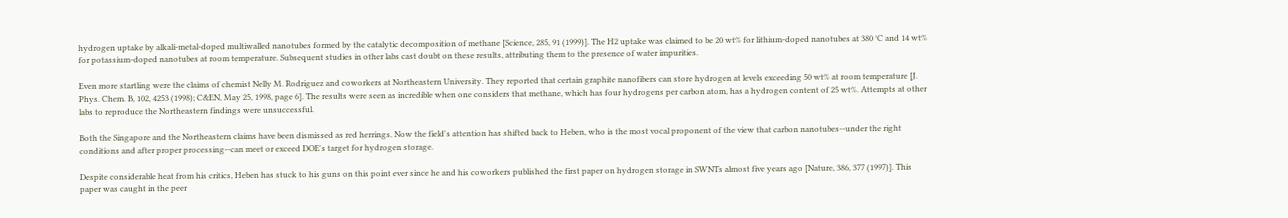hydrogen uptake by alkali-metal-doped multiwalled nanotubes formed by the catalytic decomposition of methane [Science, 285, 91 (1999)]. The H2 uptake was claimed to be 20 wt% for lithium-doped nanotubes at 380 °C and 14 wt% for potassium-doped nanotubes at room temperature. Subsequent studies in other labs cast doubt on these results, attributing them to the presence of water impurities.

Even more startling were the claims of chemist Nelly M. Rodriguez and coworkers at Northeastern University. They reported that certain graphite nanofibers can store hydrogen at levels exceeding 50 wt% at room temperature [J. Phys. Chem. B, 102, 4253 (1998); C&EN, May 25, 1998, page 6]. The results were seen as incredible when one considers that methane, which has four hydrogens per carbon atom, has a hydrogen content of 25 wt%. Attempts at other labs to reproduce the Northeastern findings were unsuccessful.

Both the Singapore and the Northeastern claims have been dismissed as red herrings. Now the field's attention has shifted back to Heben, who is the most vocal proponent of the view that carbon nanotubes--under the right conditions and after proper processing--can meet or exceed DOE's target for hydrogen storage.

Despite considerable heat from his critics, Heben has stuck to his guns on this point ever since he and his coworkers published the first paper on hydrogen storage in SWNTs almost five years ago [Nature, 386, 377 (1997)]. This paper was caught in the peer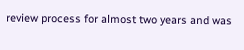review process for almost two years and was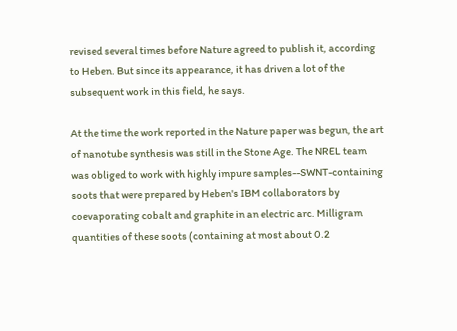revised several times before Nature agreed to publish it, according to Heben. But since its appearance, it has driven a lot of the subsequent work in this field, he says.

At the time the work reported in the Nature paper was begun, the art of nanotube synthesis was still in the Stone Age. The NREL team was obliged to work with highly impure samples--SWNT-containing soots that were prepared by Heben's IBM collaborators by coevaporating cobalt and graphite in an electric arc. Milligram quantities of these soots (containing at most about 0.2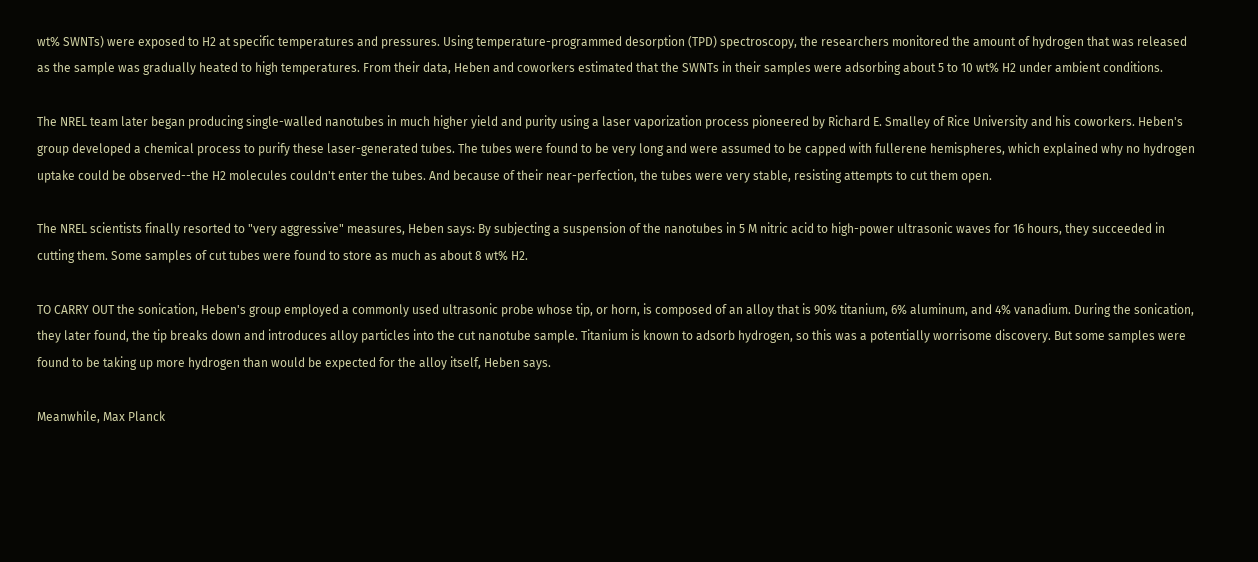wt% SWNTs) were exposed to H2 at specific temperatures and pressures. Using temperature-programmed desorption (TPD) spectroscopy, the researchers monitored the amount of hydrogen that was released as the sample was gradually heated to high temperatures. From their data, Heben and coworkers estimated that the SWNTs in their samples were adsorbing about 5 to 10 wt% H2 under ambient conditions.

The NREL team later began producing single-walled nanotubes in much higher yield and purity using a laser vaporization process pioneered by Richard E. Smalley of Rice University and his coworkers. Heben's group developed a chemical process to purify these laser-generated tubes. The tubes were found to be very long and were assumed to be capped with fullerene hemispheres, which explained why no hydrogen uptake could be observed--the H2 molecules couldn't enter the tubes. And because of their near-perfection, the tubes were very stable, resisting attempts to cut them open.

The NREL scientists finally resorted to "very aggressive" measures, Heben says: By subjecting a suspension of the nanotubes in 5 M nitric acid to high-power ultrasonic waves for 16 hours, they succeeded in cutting them. Some samples of cut tubes were found to store as much as about 8 wt% H2.

TO CARRY OUT the sonication, Heben's group employed a commonly used ultrasonic probe whose tip, or horn, is composed of an alloy that is 90% titanium, 6% aluminum, and 4% vanadium. During the sonication, they later found, the tip breaks down and introduces alloy particles into the cut nanotube sample. Titanium is known to adsorb hydrogen, so this was a potentially worrisome discovery. But some samples were found to be taking up more hydrogen than would be expected for the alloy itself, Heben says.

Meanwhile, Max Planck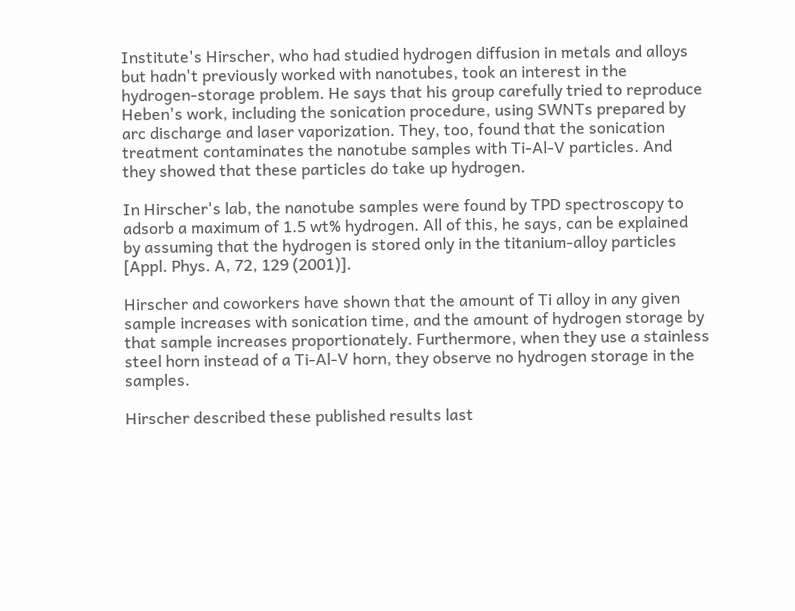Institute's Hirscher, who had studied hydrogen diffusion in metals and alloys but hadn't previously worked with nanotubes, took an interest in the hydrogen-storage problem. He says that his group carefully tried to reproduce Heben's work, including the sonication procedure, using SWNTs prepared by arc discharge and laser vaporization. They, too, found that the sonication treatment contaminates the nanotube samples with Ti-Al-V particles. And they showed that these particles do take up hydrogen.

In Hirscher's lab, the nanotube samples were found by TPD spectroscopy to adsorb a maximum of 1.5 wt% hydrogen. All of this, he says, can be explained by assuming that the hydrogen is stored only in the titanium-alloy particles [Appl. Phys. A, 72, 129 (2001)].

Hirscher and coworkers have shown that the amount of Ti alloy in any given sample increases with sonication time, and the amount of hydrogen storage by that sample increases proportionately. Furthermore, when they use a stainless steel horn instead of a Ti-Al-V horn, they observe no hydrogen storage in the samples.

Hirscher described these published results last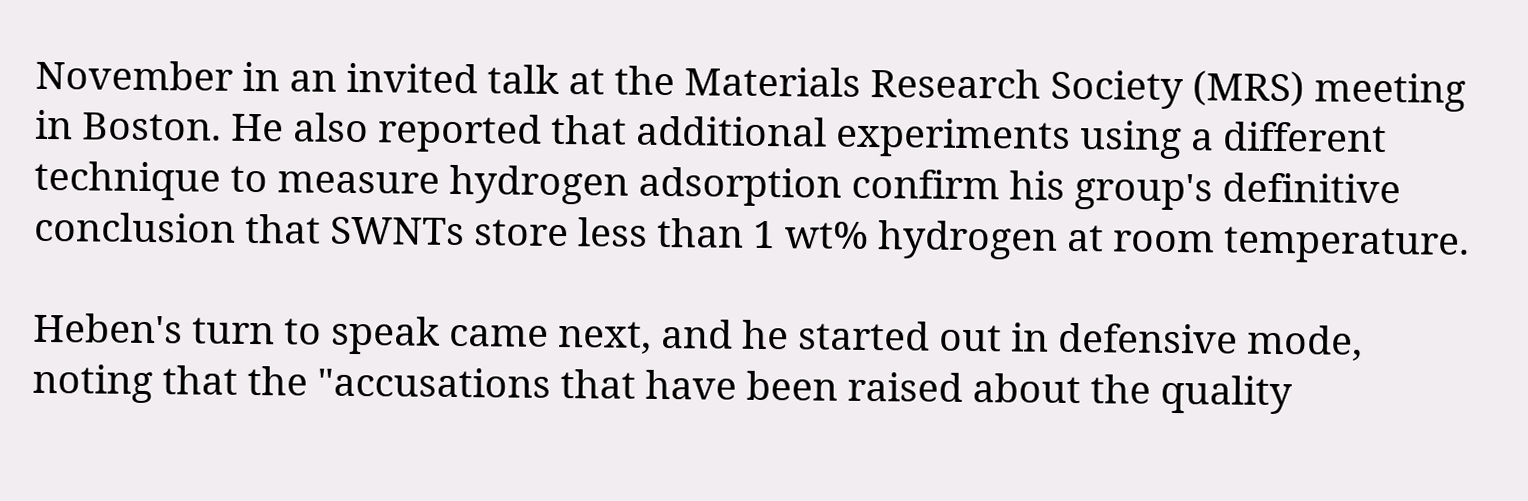November in an invited talk at the Materials Research Society (MRS) meeting in Boston. He also reported that additional experiments using a different technique to measure hydrogen adsorption confirm his group's definitive conclusion that SWNTs store less than 1 wt% hydrogen at room temperature.

Heben's turn to speak came next, and he started out in defensive mode, noting that the "accusations that have been raised about the quality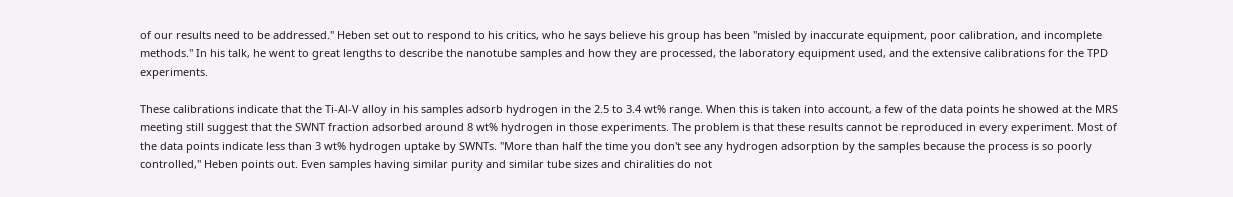of our results need to be addressed." Heben set out to respond to his critics, who he says believe his group has been "misled by inaccurate equipment, poor calibration, and incomplete methods." In his talk, he went to great lengths to describe the nanotube samples and how they are processed, the laboratory equipment used, and the extensive calibrations for the TPD experiments.

These calibrations indicate that the Ti-Al-V alloy in his samples adsorb hydrogen in the 2.5 to 3.4 wt% range. When this is taken into account, a few of the data points he showed at the MRS meeting still suggest that the SWNT fraction adsorbed around 8 wt% hydrogen in those experiments. The problem is that these results cannot be reproduced in every experiment. Most of the data points indicate less than 3 wt% hydrogen uptake by SWNTs. "More than half the time you don't see any hydrogen adsorption by the samples because the process is so poorly controlled," Heben points out. Even samples having similar purity and similar tube sizes and chiralities do not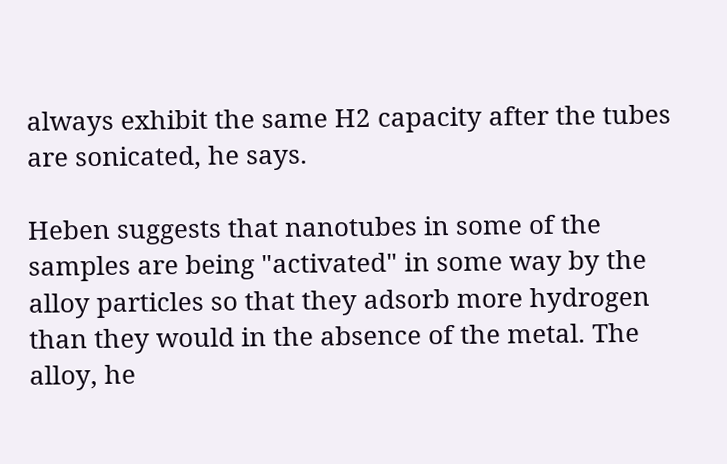always exhibit the same H2 capacity after the tubes are sonicated, he says.

Heben suggests that nanotubes in some of the samples are being "activated" in some way by the alloy particles so that they adsorb more hydrogen than they would in the absence of the metal. The alloy, he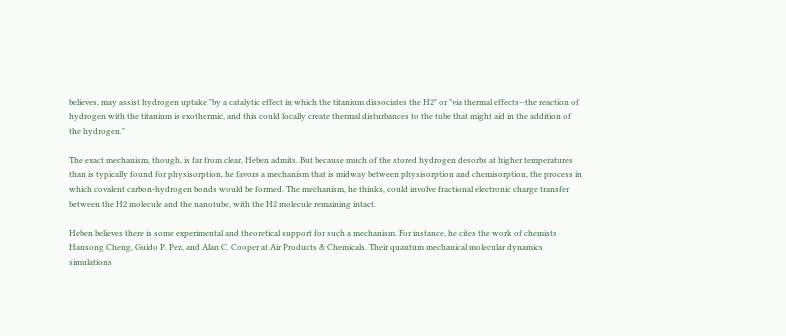believes, may assist hydrogen uptake "by a catalytic effect in which the titanium dissociates the H2" or "via thermal effects--the reaction of hydrogen with the titanium is exothermic, and this could locally create thermal disturbances to the tube that might aid in the addition of the hydrogen."

The exact mechanism, though, is far from clear, Heben admits. But because much of the stored hydrogen desorbs at higher temperatures than is typically found for physisorption, he favors a mechanism that is midway between physisorption and chemisorption, the process in which covalent carbon-hydrogen bonds would be formed. The mechanism, he thinks, could involve fractional electronic charge transfer between the H2 molecule and the nanotube, with the H2 molecule remaining intact.

Heben believes there is some experimental and theoretical support for such a mechanism. For instance, he cites the work of chemists Hansong Cheng, Guido P. Pez, and Alan C. Cooper at Air Products & Chemicals. Their quantum mechanical molecular dynamics simulations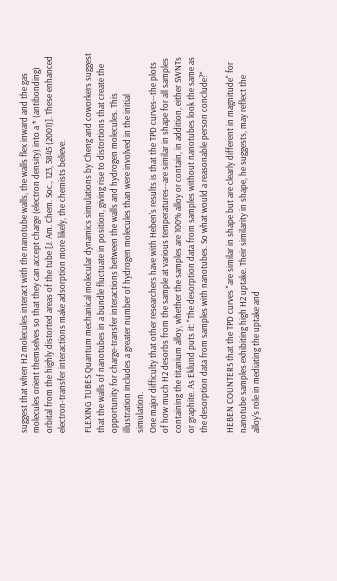suggest that when H2 molecules interact with the nanotube walls, the walls flex inward and the gas molecules orient themselves so that they can accept charge (electron density) into a * (antibonding) orbital from the highly distorted areas of the tube [J. Am. Chem. Soc., 123, 5845 (2001)]. These enhanced electron-transfer interactions make adsorption more likely, the chemists believe.

FLEXING TUBES Quantum mechanical molecular dynamics simulations by Cheng and coworkers suggest that the walls of nanotubes in a bundle fluctuate in position, giving rise to distortions that create the opportunity for charge-transfer interactions between the walls and hydrogen molecules. This illustration includes a greater number of hydrogen molecules than were involved in the initial simulation.
One major difficulty that other researchers have with Heben's results is that the TPD curves--the plots of how much H2 desorbs from the sample at various temperatures--are similar in shape for all samples containing the titanium alloy, whether the samples are 100% alloy or contain, in addition, either SWNTs or graphite. As Eklund puts it: "The desorption data from samples without nanotubes look the same as the desorption data from samples with nanotubes. So what would a reasonable person conclude?"

HEBEN COUNTERS that the TPD curves "are similar in shape but are clearly different in magnitude" for nanotube samples exhibiting high H2 uptake. Their similarity in shape, he suggests, may reflect the alloy's role in mediating the uptake and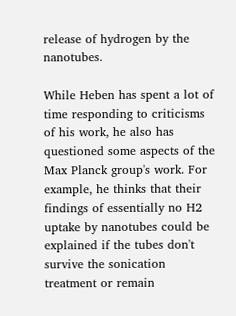release of hydrogen by the nanotubes.

While Heben has spent a lot of time responding to criticisms of his work, he also has questioned some aspects of the Max Planck group's work. For example, he thinks that their findings of essentially no H2 uptake by nanotubes could be explained if the tubes don't survive the sonication treatment or remain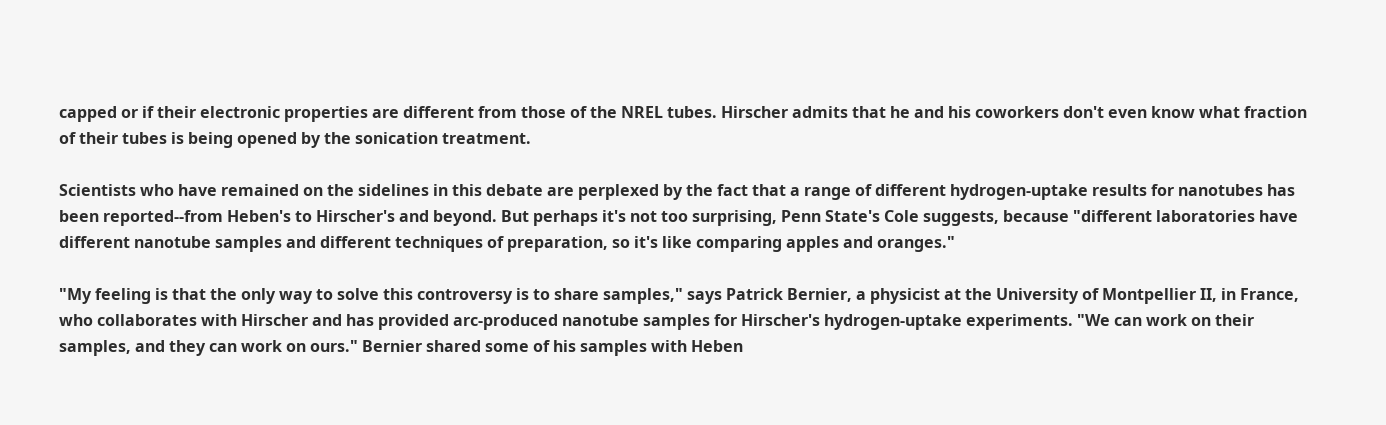capped or if their electronic properties are different from those of the NREL tubes. Hirscher admits that he and his coworkers don't even know what fraction of their tubes is being opened by the sonication treatment.

Scientists who have remained on the sidelines in this debate are perplexed by the fact that a range of different hydrogen-uptake results for nanotubes has been reported--from Heben's to Hirscher's and beyond. But perhaps it's not too surprising, Penn State's Cole suggests, because "different laboratories have different nanotube samples and different techniques of preparation, so it's like comparing apples and oranges."

"My feeling is that the only way to solve this controversy is to share samples," says Patrick Bernier, a physicist at the University of Montpellier II, in France, who collaborates with Hirscher and has provided arc-produced nanotube samples for Hirscher's hydrogen-uptake experiments. "We can work on their samples, and they can work on ours." Bernier shared some of his samples with Heben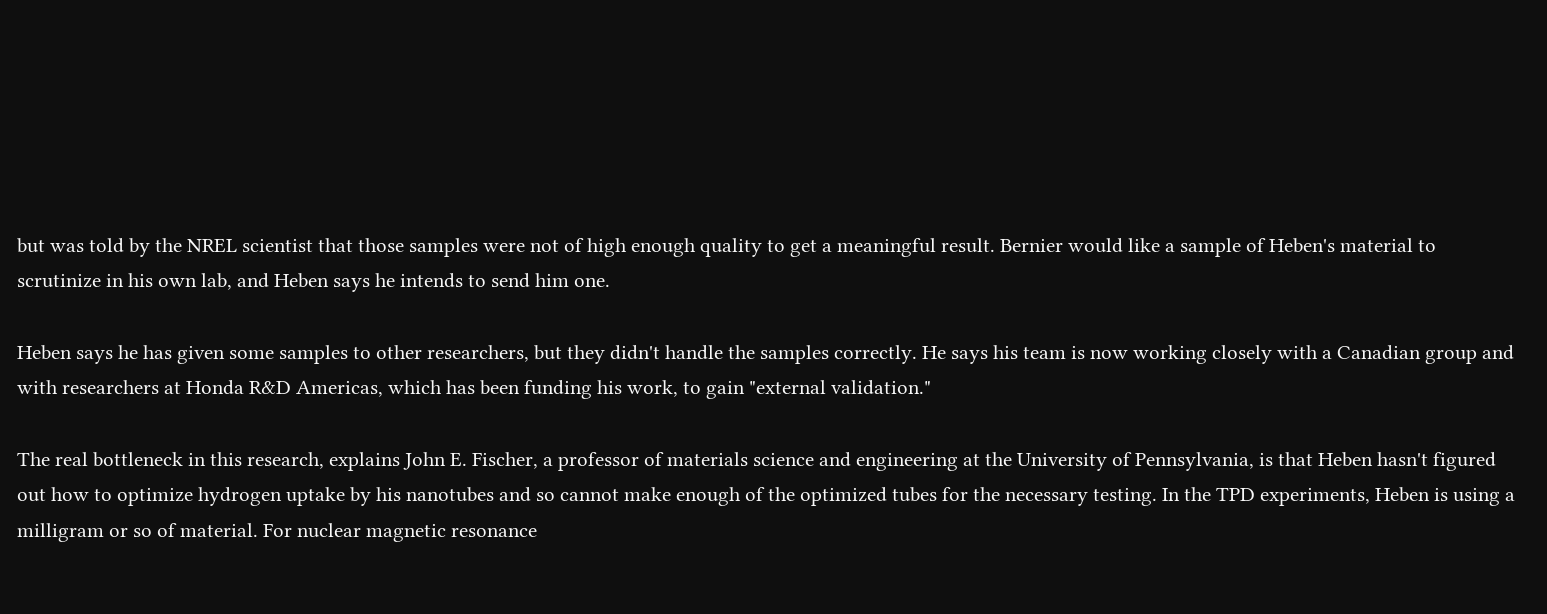but was told by the NREL scientist that those samples were not of high enough quality to get a meaningful result. Bernier would like a sample of Heben's material to scrutinize in his own lab, and Heben says he intends to send him one.

Heben says he has given some samples to other researchers, but they didn't handle the samples correctly. He says his team is now working closely with a Canadian group and with researchers at Honda R&D Americas, which has been funding his work, to gain "external validation."

The real bottleneck in this research, explains John E. Fischer, a professor of materials science and engineering at the University of Pennsylvania, is that Heben hasn't figured out how to optimize hydrogen uptake by his nanotubes and so cannot make enough of the optimized tubes for the necessary testing. In the TPD experiments, Heben is using a milligram or so of material. For nuclear magnetic resonance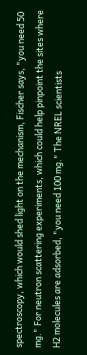spectroscopy, which would shed light on the mechanism, Fischer says, "you need 50 mg." For neutron scattering experiments, which could help pinpoint the sites where H2 molecules are adsorbed, "you need 100 mg." The NREL scientists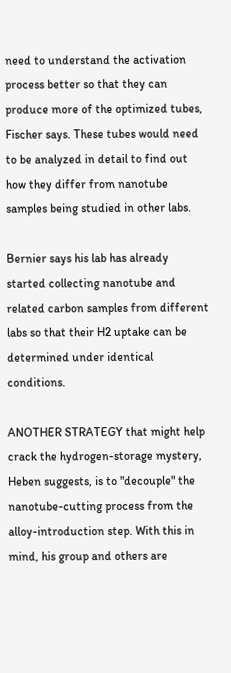need to understand the activation process better so that they can produce more of the optimized tubes, Fischer says. These tubes would need to be analyzed in detail to find out how they differ from nanotube samples being studied in other labs.

Bernier says his lab has already started collecting nanotube and related carbon samples from different labs so that their H2 uptake can be determined under identical conditions.

ANOTHER STRATEGY that might help crack the hydrogen-storage mystery, Heben suggests, is to "decouple" the nanotube-cutting process from the alloy-introduction step. With this in mind, his group and others are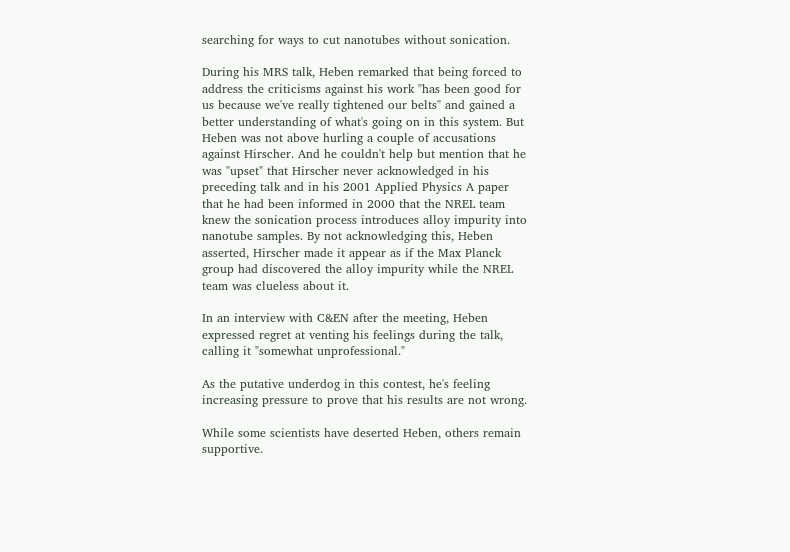searching for ways to cut nanotubes without sonication.

During his MRS talk, Heben remarked that being forced to address the criticisms against his work "has been good for us because we've really tightened our belts" and gained a better understanding of what's going on in this system. But Heben was not above hurling a couple of accusations against Hirscher. And he couldn't help but mention that he was "upset" that Hirscher never acknowledged in his preceding talk and in his 2001 Applied Physics A paper that he had been informed in 2000 that the NREL team knew the sonication process introduces alloy impurity into nanotube samples. By not acknowledging this, Heben asserted, Hirscher made it appear as if the Max Planck group had discovered the alloy impurity while the NREL team was clueless about it.

In an interview with C&EN after the meeting, Heben expressed regret at venting his feelings during the talk, calling it "somewhat unprofessional."

As the putative underdog in this contest, he's feeling increasing pressure to prove that his results are not wrong.

While some scientists have deserted Heben, others remain supportive.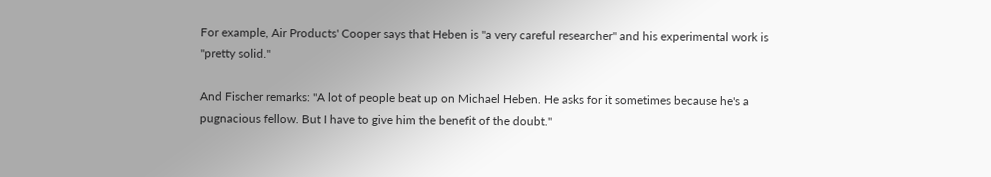For example, Air Products' Cooper says that Heben is "a very careful researcher" and his experimental work is "pretty solid."

And Fischer remarks: "A lot of people beat up on Michael Heben. He asks for it sometimes because he's a pugnacious fellow. But I have to give him the benefit of the doubt."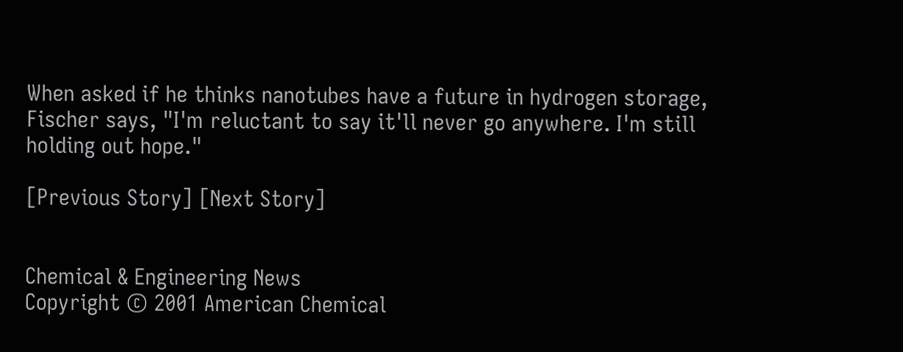When asked if he thinks nanotubes have a future in hydrogen storage, Fischer says, "I'm reluctant to say it'll never go anywhere. I'm still holding out hope."

[Previous Story] [Next Story]


Chemical & Engineering News
Copyright © 2001 American Chemical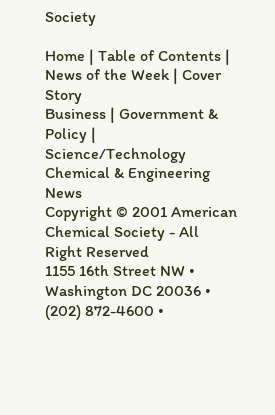Society

Home | Table of Contents | News of the Week | Cover Story
Business | Government & Policy | Science/Technology
Chemical & Engineering News
Copyright © 2001 American Chemical Society - All Right Reserved
1155 16th Street NW • Washington DC 20036 • (202) 872-4600 •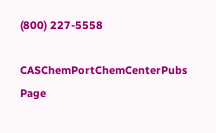(800) 227-5558

CASChemPortChemCenterPubs Page